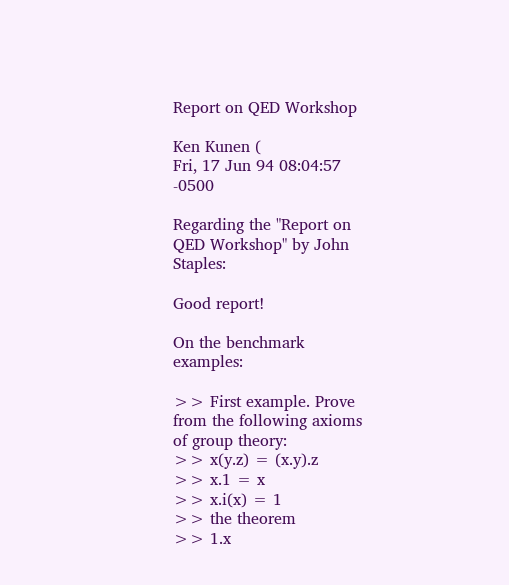Report on QED Workshop

Ken Kunen (
Fri, 17 Jun 94 08:04:57 -0500

Regarding the "Report on QED Workshop" by John Staples:

Good report!

On the benchmark examples:

>> First example. Prove from the following axioms of group theory:
>> x(y.z) = (x.y).z
>> x.1 = x
>> x.i(x) = 1
>> the theorem
>> 1.x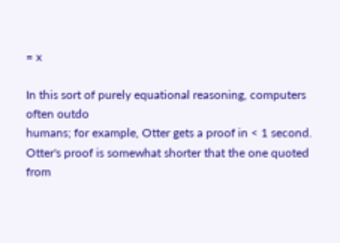= x

In this sort of purely equational reasoning, computers often outdo
humans; for example, Otter gets a proof in < 1 second.
Otter's proof is somewhat shorter that the one quoted from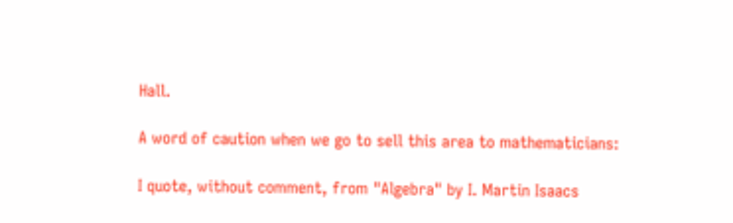Hall.

A word of caution when we go to sell this area to mathematicians:

I quote, without comment, from "Algebra" by I. Martin Isaacs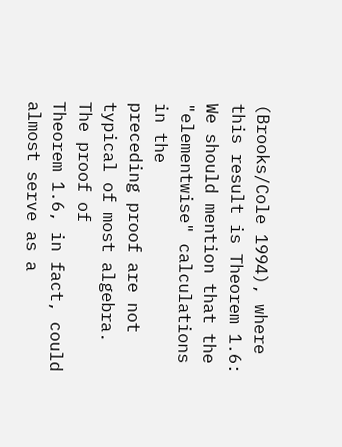(Brooks/Cole 1994), where this result is Theorem 1.6:
We should mention that the "elementwise" calculations in the
preceding proof are not typical of most algebra. The proof of
Theorem 1.6, in fact, could almost serve as a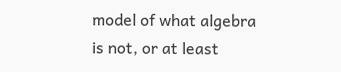model of what algebra
is not, or at least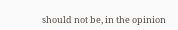should not be, in the opinion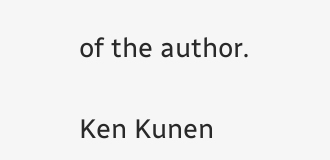of the author.

Ken Kunen